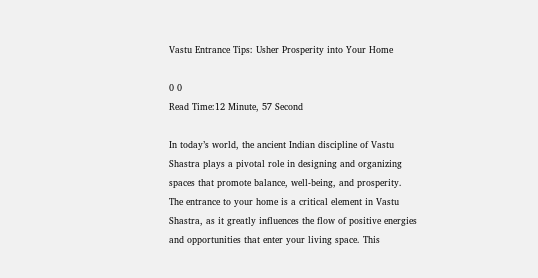Vastu Entrance Tips: Usher Prosperity into Your Home

0 0
Read Time:12 Minute, 57 Second

In today’s world, the ancient Indian discipline of Vastu Shastra plays a pivotal role in designing and organizing spaces that promote balance, well-being, and prosperity. The entrance to your home is a critical element in Vastu Shastra, as it greatly influences the flow of positive energies and opportunities that enter your living space. This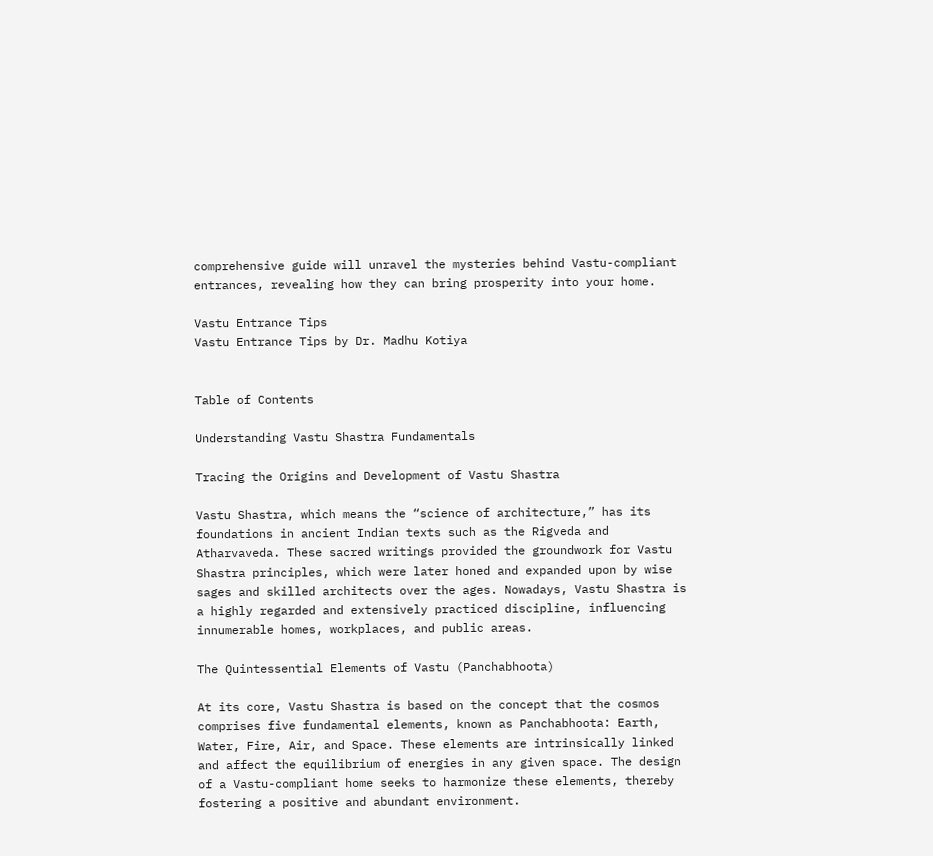comprehensive guide will unravel the mysteries behind Vastu-compliant entrances, revealing how they can bring prosperity into your home.

Vastu Entrance Tips
Vastu Entrance Tips by Dr. Madhu Kotiya


Table of Contents

Understanding Vastu Shastra Fundamentals

Tracing the Origins and Development of Vastu Shastra

Vastu Shastra, which means the “science of architecture,” has its foundations in ancient Indian texts such as the Rigveda and Atharvaveda. These sacred writings provided the groundwork for Vastu Shastra principles, which were later honed and expanded upon by wise sages and skilled architects over the ages. Nowadays, Vastu Shastra is a highly regarded and extensively practiced discipline, influencing innumerable homes, workplaces, and public areas.

The Quintessential Elements of Vastu (Panchabhoota)

At its core, Vastu Shastra is based on the concept that the cosmos comprises five fundamental elements, known as Panchabhoota: Earth, Water, Fire, Air, and Space. These elements are intrinsically linked and affect the equilibrium of energies in any given space. The design of a Vastu-compliant home seeks to harmonize these elements, thereby fostering a positive and abundant environment.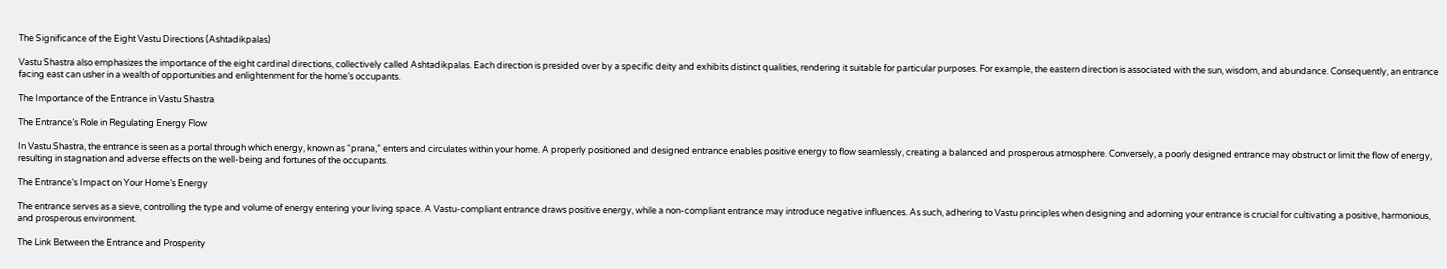The Significance of the Eight Vastu Directions (Ashtadikpalas)

Vastu Shastra also emphasizes the importance of the eight cardinal directions, collectively called Ashtadikpalas. Each direction is presided over by a specific deity and exhibits distinct qualities, rendering it suitable for particular purposes. For example, the eastern direction is associated with the sun, wisdom, and abundance. Consequently, an entrance facing east can usher in a wealth of opportunities and enlightenment for the home’s occupants.

The Importance of the Entrance in Vastu Shastra

The Entrance’s Role in Regulating Energy Flow

In Vastu Shastra, the entrance is seen as a portal through which energy, known as “prana,” enters and circulates within your home. A properly positioned and designed entrance enables positive energy to flow seamlessly, creating a balanced and prosperous atmosphere. Conversely, a poorly designed entrance may obstruct or limit the flow of energy, resulting in stagnation and adverse effects on the well-being and fortunes of the occupants.

The Entrance’s Impact on Your Home’s Energy

The entrance serves as a sieve, controlling the type and volume of energy entering your living space. A Vastu-compliant entrance draws positive energy, while a non-compliant entrance may introduce negative influences. As such, adhering to Vastu principles when designing and adorning your entrance is crucial for cultivating a positive, harmonious, and prosperous environment.

The Link Between the Entrance and Prosperity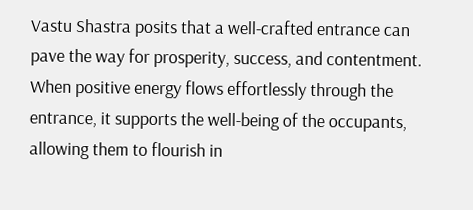Vastu Shastra posits that a well-crafted entrance can pave the way for prosperity, success, and contentment. When positive energy flows effortlessly through the entrance, it supports the well-being of the occupants, allowing them to flourish in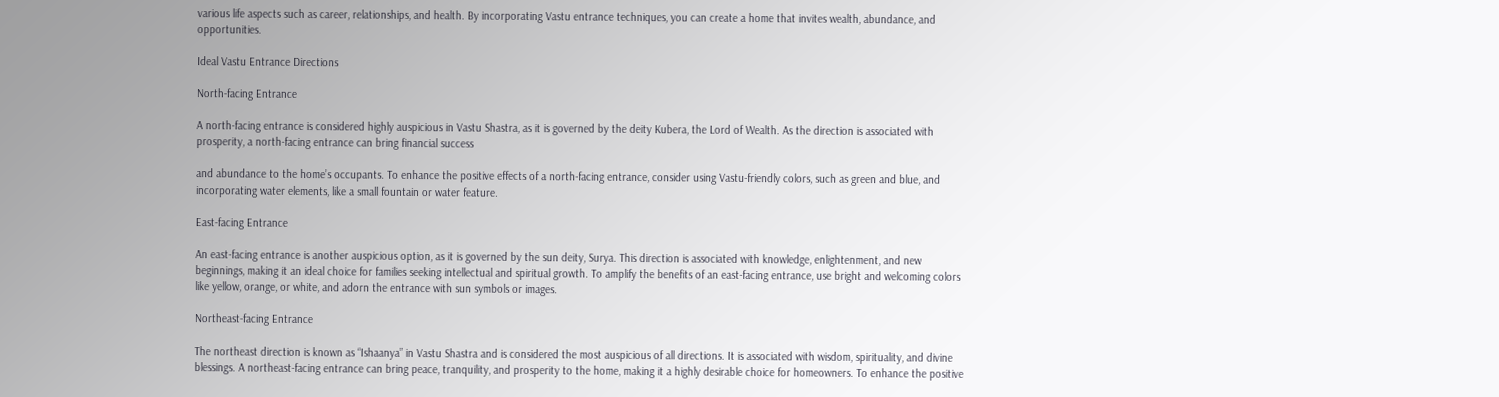various life aspects such as career, relationships, and health. By incorporating Vastu entrance techniques, you can create a home that invites wealth, abundance, and opportunities.

Ideal Vastu Entrance Directions

North-facing Entrance

A north-facing entrance is considered highly auspicious in Vastu Shastra, as it is governed by the deity Kubera, the Lord of Wealth. As the direction is associated with prosperity, a north-facing entrance can bring financial success

and abundance to the home’s occupants. To enhance the positive effects of a north-facing entrance, consider using Vastu-friendly colors, such as green and blue, and incorporating water elements, like a small fountain or water feature.

East-facing Entrance

An east-facing entrance is another auspicious option, as it is governed by the sun deity, Surya. This direction is associated with knowledge, enlightenment, and new beginnings, making it an ideal choice for families seeking intellectual and spiritual growth. To amplify the benefits of an east-facing entrance, use bright and welcoming colors like yellow, orange, or white, and adorn the entrance with sun symbols or images.

Northeast-facing Entrance

The northeast direction is known as “Ishaanya” in Vastu Shastra and is considered the most auspicious of all directions. It is associated with wisdom, spirituality, and divine blessings. A northeast-facing entrance can bring peace, tranquility, and prosperity to the home, making it a highly desirable choice for homeowners. To enhance the positive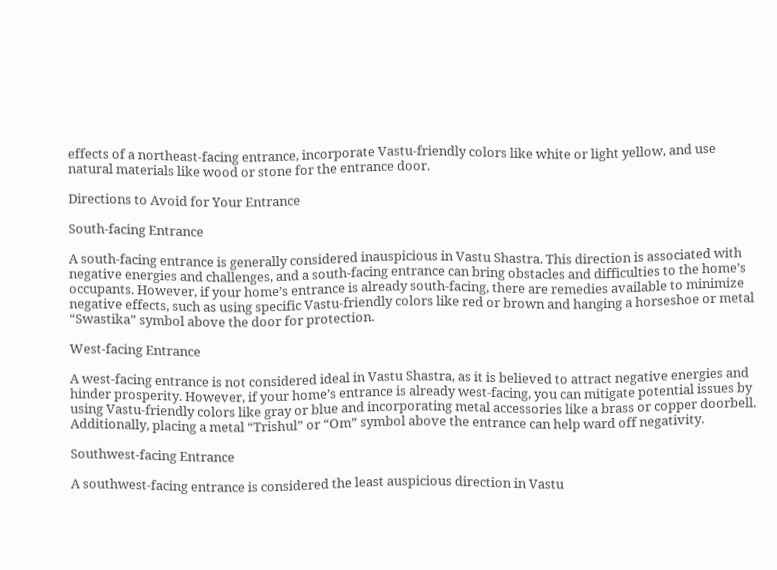effects of a northeast-facing entrance, incorporate Vastu-friendly colors like white or light yellow, and use natural materials like wood or stone for the entrance door.

Directions to Avoid for Your Entrance

South-facing Entrance

A south-facing entrance is generally considered inauspicious in Vastu Shastra. This direction is associated with negative energies and challenges, and a south-facing entrance can bring obstacles and difficulties to the home’s occupants. However, if your home’s entrance is already south-facing, there are remedies available to minimize negative effects, such as using specific Vastu-friendly colors like red or brown and hanging a horseshoe or metal “Swastika” symbol above the door for protection.

West-facing Entrance

A west-facing entrance is not considered ideal in Vastu Shastra, as it is believed to attract negative energies and hinder prosperity. However, if your home’s entrance is already west-facing, you can mitigate potential issues by using Vastu-friendly colors like gray or blue and incorporating metal accessories like a brass or copper doorbell. Additionally, placing a metal “Trishul” or “Om” symbol above the entrance can help ward off negativity.

Southwest-facing Entrance

A southwest-facing entrance is considered the least auspicious direction in Vastu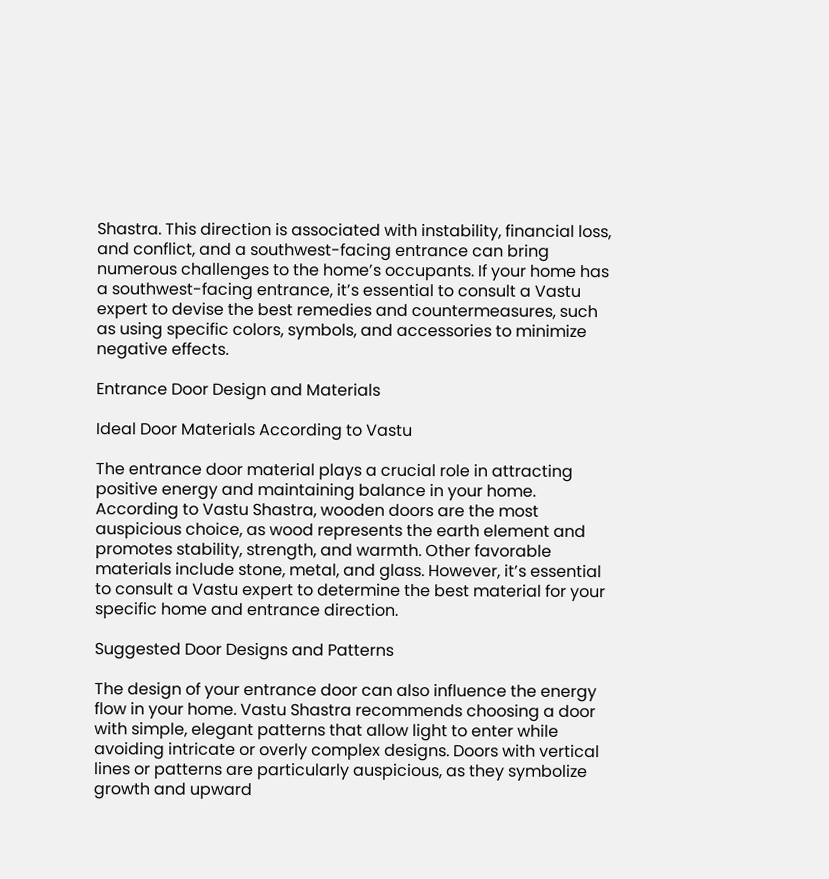Shastra. This direction is associated with instability, financial loss, and conflict, and a southwest-facing entrance can bring numerous challenges to the home’s occupants. If your home has a southwest-facing entrance, it’s essential to consult a Vastu expert to devise the best remedies and countermeasures, such as using specific colors, symbols, and accessories to minimize negative effects.

Entrance Door Design and Materials

Ideal Door Materials According to Vastu

The entrance door material plays a crucial role in attracting positive energy and maintaining balance in your home. According to Vastu Shastra, wooden doors are the most auspicious choice, as wood represents the earth element and promotes stability, strength, and warmth. Other favorable materials include stone, metal, and glass. However, it’s essential to consult a Vastu expert to determine the best material for your specific home and entrance direction.

Suggested Door Designs and Patterns

The design of your entrance door can also influence the energy flow in your home. Vastu Shastra recommends choosing a door with simple, elegant patterns that allow light to enter while avoiding intricate or overly complex designs. Doors with vertical lines or patterns are particularly auspicious, as they symbolize growth and upward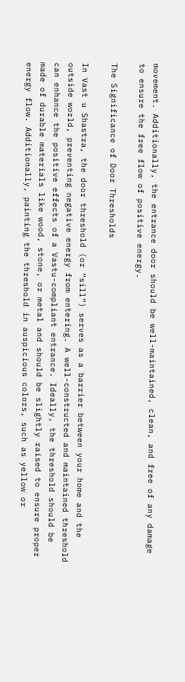movement. Additionally, the entrance door should be well-maintained, clean, and free of any damage to ensure the free flow of positive energy.

The Significance of Door Thresholds

In Vast u Shastra, the door threshold (or “sill”) serves as a barrier between your home and the outside world, preventing negative energy from entering. A well-constructed and maintained threshold can enhance the positive effects of a Vastu-compliant entrance. Ideally, the threshold should be made of durable materials like wood, stone, or metal and should be slightly raised to ensure proper energy flow. Additionally, painting the threshold in auspicious colors, such as yellow or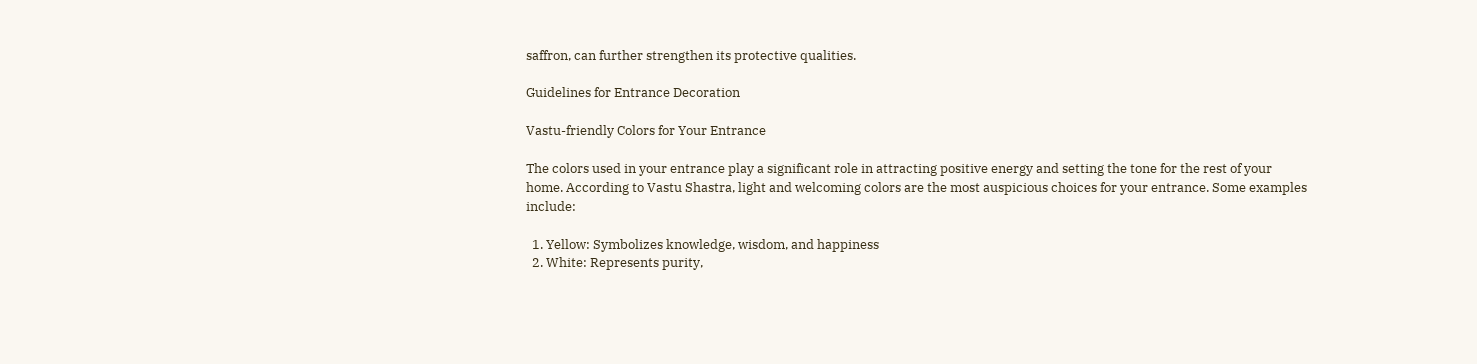saffron, can further strengthen its protective qualities.

Guidelines for Entrance Decoration

Vastu-friendly Colors for Your Entrance

The colors used in your entrance play a significant role in attracting positive energy and setting the tone for the rest of your home. According to Vastu Shastra, light and welcoming colors are the most auspicious choices for your entrance. Some examples include:

  1. Yellow: Symbolizes knowledge, wisdom, and happiness
  2. White: Represents purity,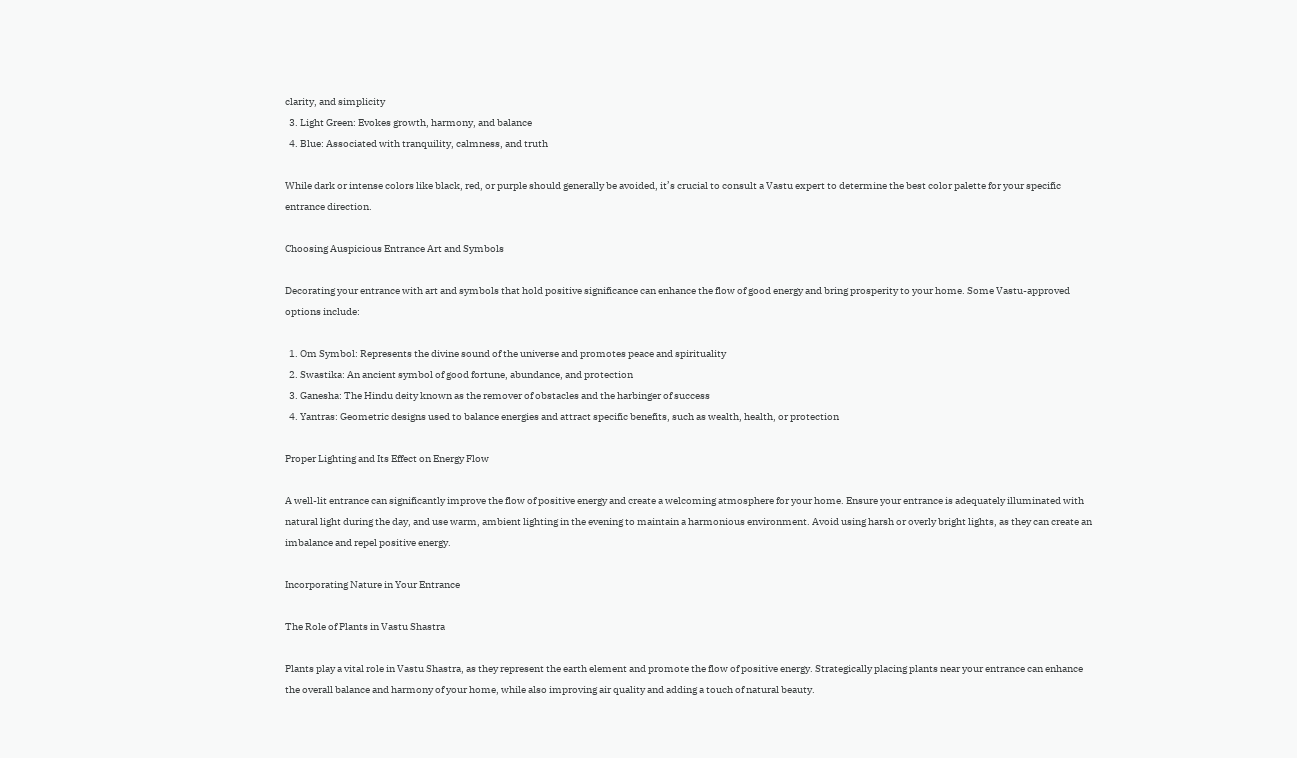clarity, and simplicity
  3. Light Green: Evokes growth, harmony, and balance
  4. Blue: Associated with tranquility, calmness, and truth

While dark or intense colors like black, red, or purple should generally be avoided, it’s crucial to consult a Vastu expert to determine the best color palette for your specific entrance direction.

Choosing Auspicious Entrance Art and Symbols

Decorating your entrance with art and symbols that hold positive significance can enhance the flow of good energy and bring prosperity to your home. Some Vastu-approved options include:

  1. Om Symbol: Represents the divine sound of the universe and promotes peace and spirituality
  2. Swastika: An ancient symbol of good fortune, abundance, and protection
  3. Ganesha: The Hindu deity known as the remover of obstacles and the harbinger of success
  4. Yantras: Geometric designs used to balance energies and attract specific benefits, such as wealth, health, or protection

Proper Lighting and Its Effect on Energy Flow

A well-lit entrance can significantly improve the flow of positive energy and create a welcoming atmosphere for your home. Ensure your entrance is adequately illuminated with natural light during the day, and use warm, ambient lighting in the evening to maintain a harmonious environment. Avoid using harsh or overly bright lights, as they can create an imbalance and repel positive energy.

Incorporating Nature in Your Entrance

The Role of Plants in Vastu Shastra

Plants play a vital role in Vastu Shastra, as they represent the earth element and promote the flow of positive energy. Strategically placing plants near your entrance can enhance the overall balance and harmony of your home, while also improving air quality and adding a touch of natural beauty.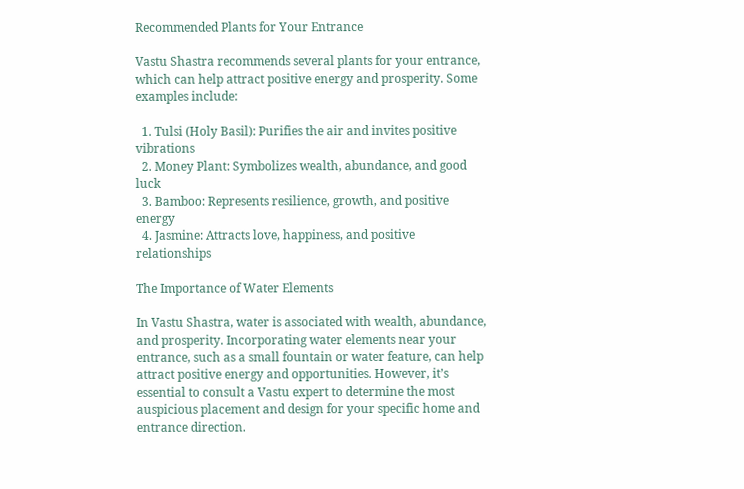Recommended Plants for Your Entrance

Vastu Shastra recommends several plants for your entrance, which can help attract positive energy and prosperity. Some examples include:

  1. Tulsi (Holy Basil): Purifies the air and invites positive vibrations
  2. Money Plant: Symbolizes wealth, abundance, and good luck
  3. Bamboo: Represents resilience, growth, and positive energy
  4. Jasmine: Attracts love, happiness, and positive relationships

The Importance of Water Elements

In Vastu Shastra, water is associated with wealth, abundance, and prosperity. Incorporating water elements near your entrance, such as a small fountain or water feature, can help attract positive energy and opportunities. However, it’s essential to consult a Vastu expert to determine the most auspicious placement and design for your specific home and entrance direction.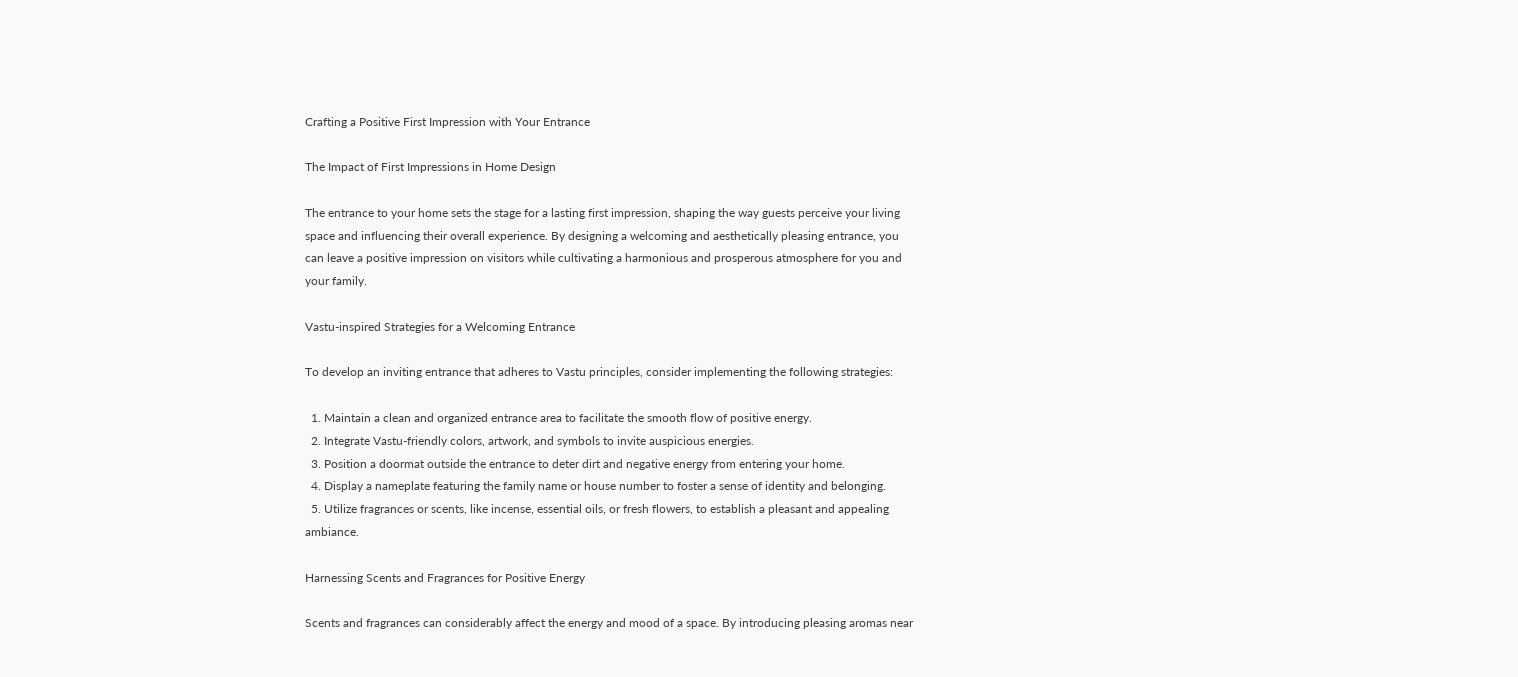Crafting a Positive First Impression with Your Entrance

The Impact of First Impressions in Home Design

The entrance to your home sets the stage for a lasting first impression, shaping the way guests perceive your living space and influencing their overall experience. By designing a welcoming and aesthetically pleasing entrance, you can leave a positive impression on visitors while cultivating a harmonious and prosperous atmosphere for you and your family.

Vastu-inspired Strategies for a Welcoming Entrance

To develop an inviting entrance that adheres to Vastu principles, consider implementing the following strategies:

  1. Maintain a clean and organized entrance area to facilitate the smooth flow of positive energy.
  2. Integrate Vastu-friendly colors, artwork, and symbols to invite auspicious energies.
  3. Position a doormat outside the entrance to deter dirt and negative energy from entering your home.
  4. Display a nameplate featuring the family name or house number to foster a sense of identity and belonging.
  5. Utilize fragrances or scents, like incense, essential oils, or fresh flowers, to establish a pleasant and appealing ambiance.

Harnessing Scents and Fragrances for Positive Energy

Scents and fragrances can considerably affect the energy and mood of a space. By introducing pleasing aromas near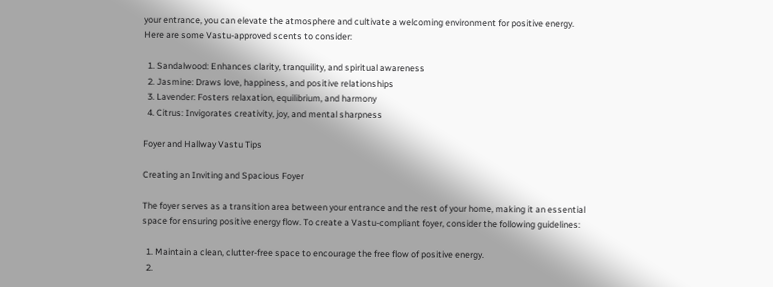your entrance, you can elevate the atmosphere and cultivate a welcoming environment for positive energy. Here are some Vastu-approved scents to consider:

  1. Sandalwood: Enhances clarity, tranquility, and spiritual awareness
  2. Jasmine: Draws love, happiness, and positive relationships
  3. Lavender: Fosters relaxation, equilibrium, and harmony
  4. Citrus: Invigorates creativity, joy, and mental sharpness

Foyer and Hallway Vastu Tips

Creating an Inviting and Spacious Foyer

The foyer serves as a transition area between your entrance and the rest of your home, making it an essential space for ensuring positive energy flow. To create a Vastu-compliant foyer, consider the following guidelines:

  1. Maintain a clean, clutter-free space to encourage the free flow of positive energy.
  2.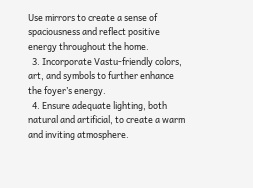Use mirrors to create a sense of spaciousness and reflect positive energy throughout the home.
  3. Incorporate Vastu-friendly colors, art, and symbols to further enhance the foyer’s energy.
  4. Ensure adequate lighting, both natural and artificial, to create a warm and inviting atmosphere.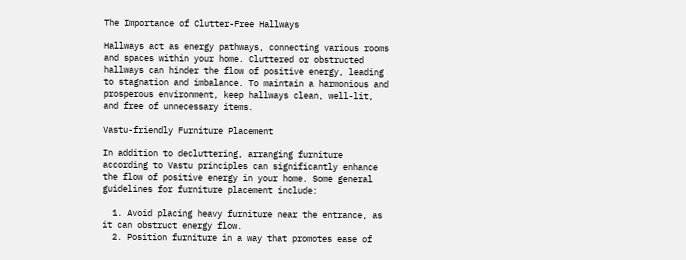The Importance of Clutter-Free Hallways

Hallways act as energy pathways, connecting various rooms and spaces within your home. Cluttered or obstructed hallways can hinder the flow of positive energy, leading to stagnation and imbalance. To maintain a harmonious and prosperous environment, keep hallways clean, well-lit, and free of unnecessary items.

Vastu-friendly Furniture Placement

In addition to decluttering, arranging furniture according to Vastu principles can significantly enhance the flow of positive energy in your home. Some general guidelines for furniture placement include:

  1. Avoid placing heavy furniture near the entrance, as it can obstruct energy flow.
  2. Position furniture in a way that promotes ease of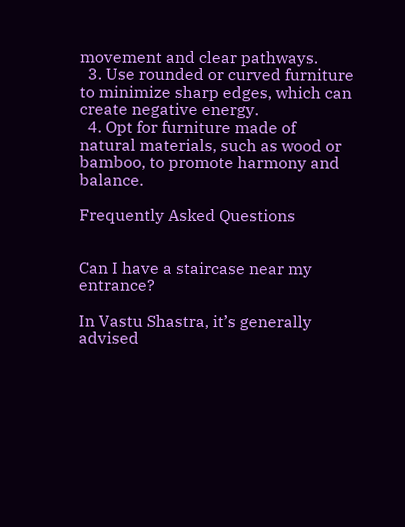movement and clear pathways.
  3. Use rounded or curved furniture to minimize sharp edges, which can create negative energy.
  4. Opt for furniture made of natural materials, such as wood or bamboo, to promote harmony and balance.

Frequently Asked Questions


Can I have a staircase near my entrance?

In Vastu Shastra, it’s generally advised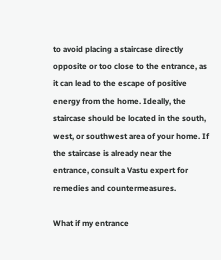to avoid placing a staircase directly opposite or too close to the entrance, as it can lead to the escape of positive energy from the home. Ideally, the staircase should be located in the south, west, or southwest area of your home. If the staircase is already near the entrance, consult a Vastu expert for remedies and countermeasures.

What if my entrance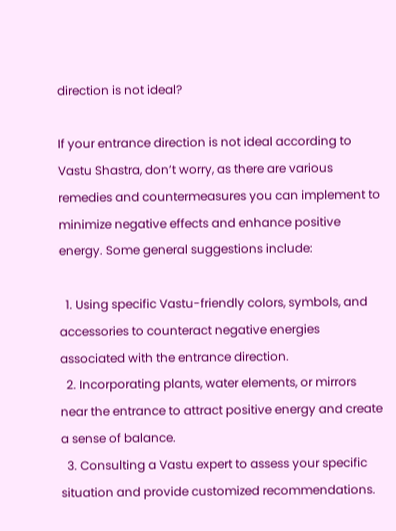direction is not ideal?

If your entrance direction is not ideal according to Vastu Shastra, don’t worry, as there are various remedies and countermeasures you can implement to minimize negative effects and enhance positive energy. Some general suggestions include:

  1. Using specific Vastu-friendly colors, symbols, and accessories to counteract negative energies associated with the entrance direction.
  2. Incorporating plants, water elements, or mirrors near the entrance to attract positive energy and create a sense of balance.
  3. Consulting a Vastu expert to assess your specific situation and provide customized recommendations.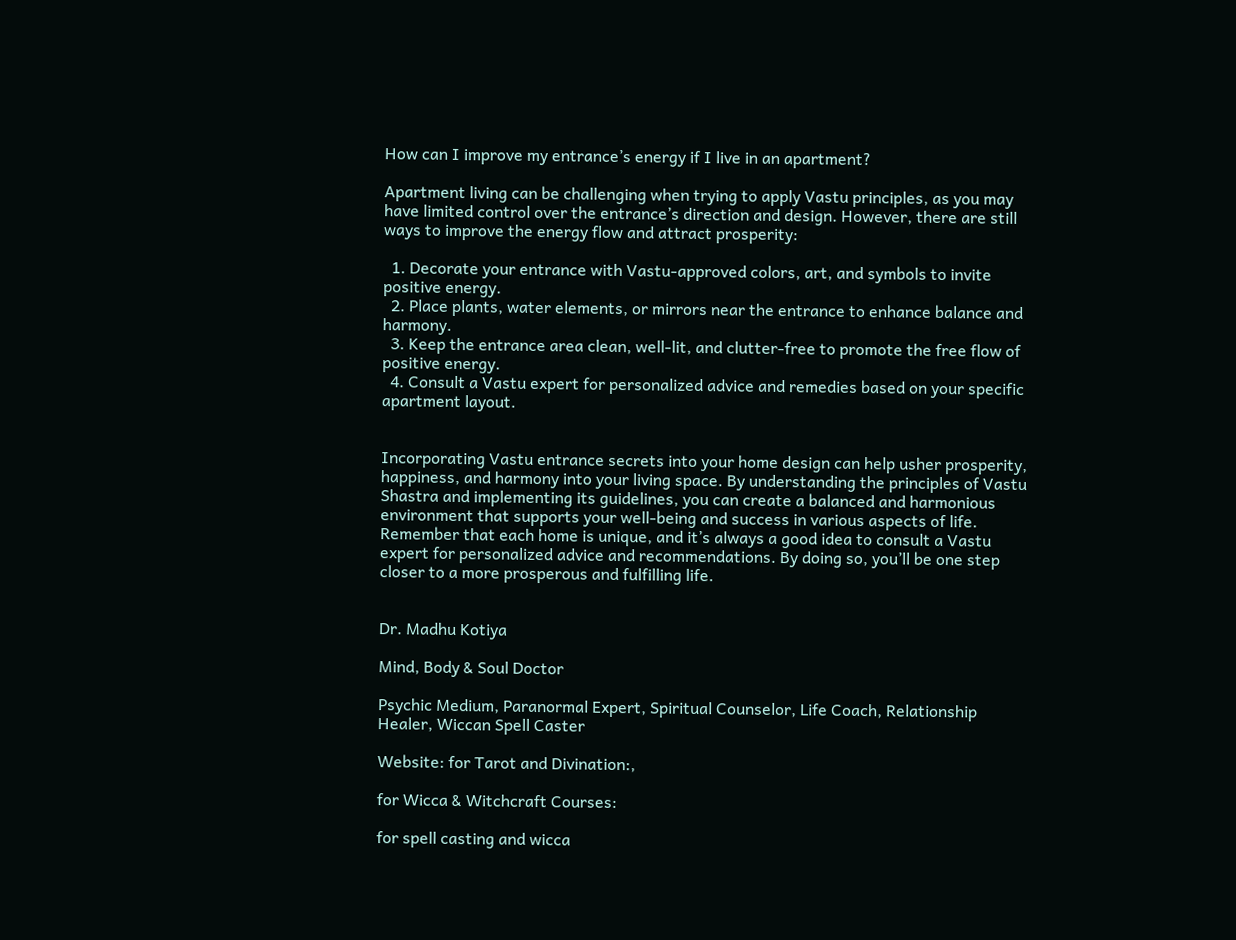How can I improve my entrance’s energy if I live in an apartment?

Apartment living can be challenging when trying to apply Vastu principles, as you may have limited control over the entrance’s direction and design. However, there are still ways to improve the energy flow and attract prosperity:

  1. Decorate your entrance with Vastu-approved colors, art, and symbols to invite positive energy.
  2. Place plants, water elements, or mirrors near the entrance to enhance balance and harmony.
  3. Keep the entrance area clean, well-lit, and clutter-free to promote the free flow of positive energy.
  4. Consult a Vastu expert for personalized advice and remedies based on your specific apartment layout.


Incorporating Vastu entrance secrets into your home design can help usher prosperity, happiness, and harmony into your living space. By understanding the principles of Vastu Shastra and implementing its guidelines, you can create a balanced and harmonious environment that supports your well-being and success in various aspects of life. Remember that each home is unique, and it’s always a good idea to consult a Vastu expert for personalized advice and recommendations. By doing so, you’ll be one step closer to a more prosperous and fulfilling life.


Dr. Madhu Kotiya

Mind, Body & Soul Doctor

Psychic Medium, Paranormal Expert, Spiritual Counselor, Life Coach, Relationship Healer, Wiccan Spell Caster

Website: for Tarot and Divination:,

for Wicca & Witchcraft Courses:

for spell casting and wicca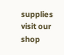supplies visit our shop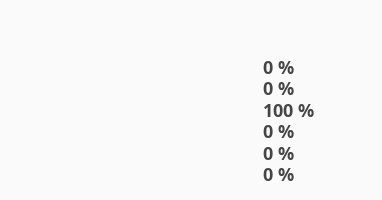0 %
0 %
100 %
0 %
0 %
0 %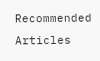Recommended Articles